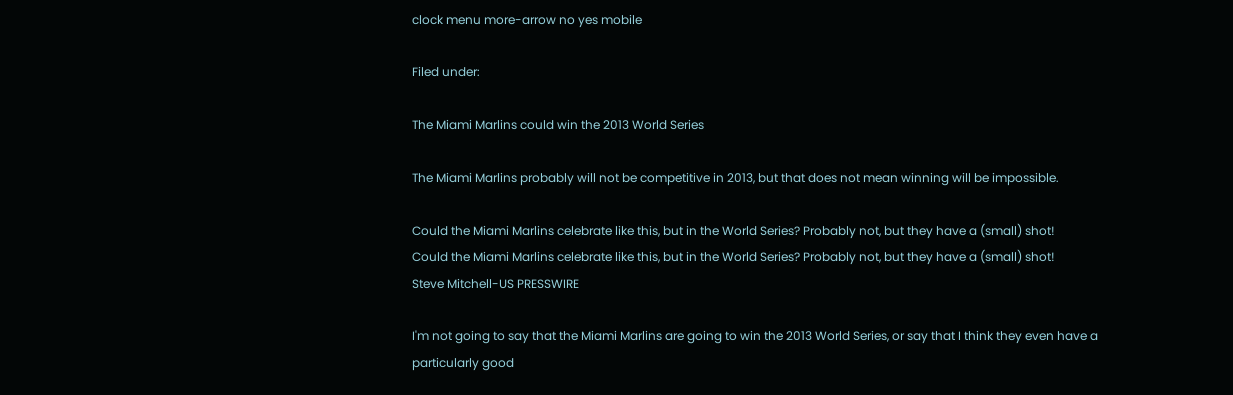clock menu more-arrow no yes mobile

Filed under:

The Miami Marlins could win the 2013 World Series

The Miami Marlins probably will not be competitive in 2013, but that does not mean winning will be impossible.

Could the Miami Marlins celebrate like this, but in the World Series? Probably not, but they have a (small) shot!
Could the Miami Marlins celebrate like this, but in the World Series? Probably not, but they have a (small) shot!
Steve Mitchell-US PRESSWIRE

I'm not going to say that the Miami Marlins are going to win the 2013 World Series, or say that I think they even have a particularly good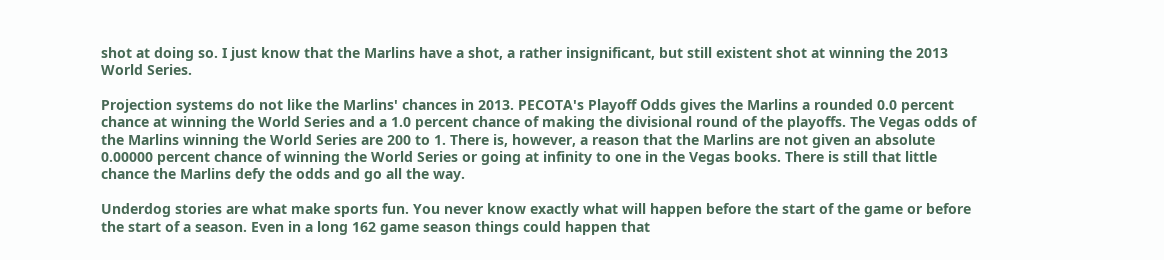shot at doing so. I just know that the Marlins have a shot, a rather insignificant, but still existent shot at winning the 2013 World Series.

Projection systems do not like the Marlins' chances in 2013. PECOTA's Playoff Odds gives the Marlins a rounded 0.0 percent chance at winning the World Series and a 1.0 percent chance of making the divisional round of the playoffs. The Vegas odds of the Marlins winning the World Series are 200 to 1. There is, however, a reason that the Marlins are not given an absolute 0.00000 percent chance of winning the World Series or going at infinity to one in the Vegas books. There is still that little chance the Marlins defy the odds and go all the way.

Underdog stories are what make sports fun. You never know exactly what will happen before the start of the game or before the start of a season. Even in a long 162 game season things could happen that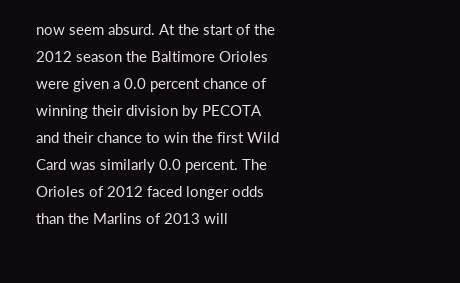now seem absurd. At the start of the 2012 season the Baltimore Orioles were given a 0.0 percent chance of winning their division by PECOTA and their chance to win the first Wild Card was similarly 0.0 percent. The Orioles of 2012 faced longer odds than the Marlins of 2013 will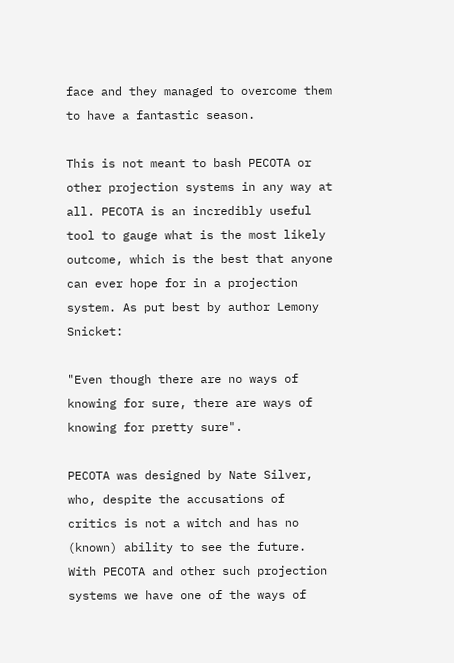face and they managed to overcome them to have a fantastic season.

This is not meant to bash PECOTA or other projection systems in any way at all. PECOTA is an incredibly useful tool to gauge what is the most likely outcome, which is the best that anyone can ever hope for in a projection system. As put best by author Lemony Snicket:

"Even though there are no ways of knowing for sure, there are ways of knowing for pretty sure".

PECOTA was designed by Nate Silver, who, despite the accusations of critics is not a witch and has no (known) ability to see the future. With PECOTA and other such projection systems we have one of the ways of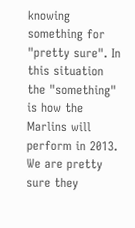knowing something for "pretty sure". In this situation the "something" is how the Marlins will perform in 2013. We are pretty sure they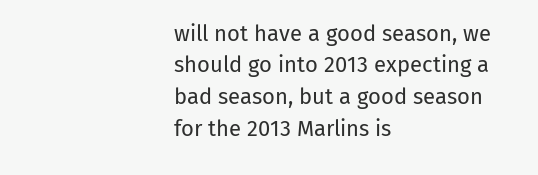will not have a good season, we should go into 2013 expecting a bad season, but a good season for the 2013 Marlins is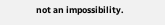not an impossibility.